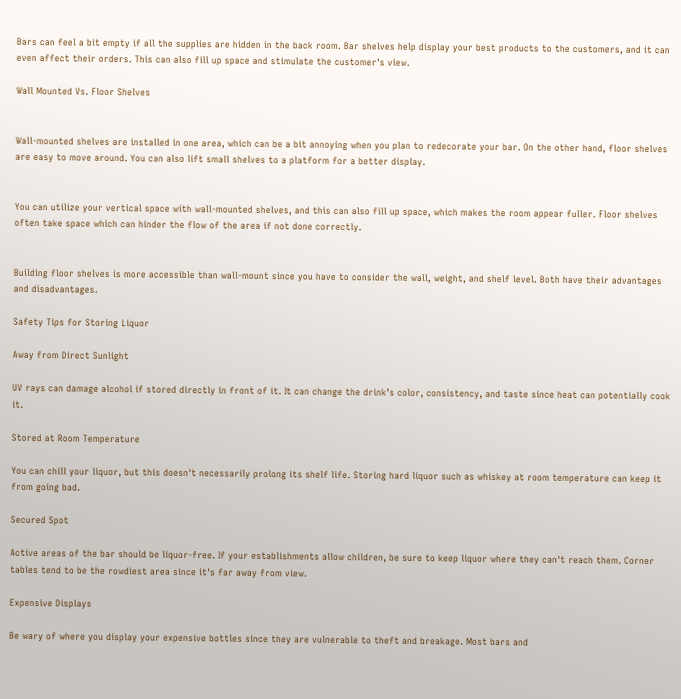Bars can feel a bit empty if all the supplies are hidden in the back room. Bar shelves help display your best products to the customers, and it can even affect their orders. This can also fill up space and stimulate the customer's view.

Wall Mounted Vs. Floor Shelves


Wall-mounted shelves are installed in one area, which can be a bit annoying when you plan to redecorate your bar. On the other hand, floor shelves are easy to move around. You can also lift small shelves to a platform for a better display.


You can utilize your vertical space with wall-mounted shelves, and this can also fill up space, which makes the room appear fuller. Floor shelves often take space which can hinder the flow of the area if not done correctly.


Building floor shelves is more accessible than wall-mount since you have to consider the wall, weight, and shelf level. Both have their advantages and disadvantages.

Safety Tips for Storing Liquor

Away from Direct Sunlight

UV rays can damage alcohol if stored directly in front of it. It can change the drink’s color, consistency, and taste since heat can potentially cook it.

Stored at Room Temperature

You can chill your liquor, but this doesn't necessarily prolong its shelf life. Storing hard liquor such as whiskey at room temperature can keep it from going bad.

Secured Spot

Active areas of the bar should be liquor-free. If your establishments allow children, be sure to keep liquor where they can't reach them. Corner tables tend to be the rowdiest area since it's far away from view.

Expensive Displays

Be wary of where you display your expensive bottles since they are vulnerable to theft and breakage. Most bars and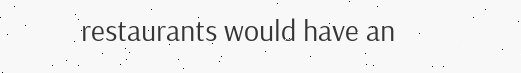restaurants would have an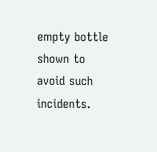empty bottle shown to avoid such incidents.